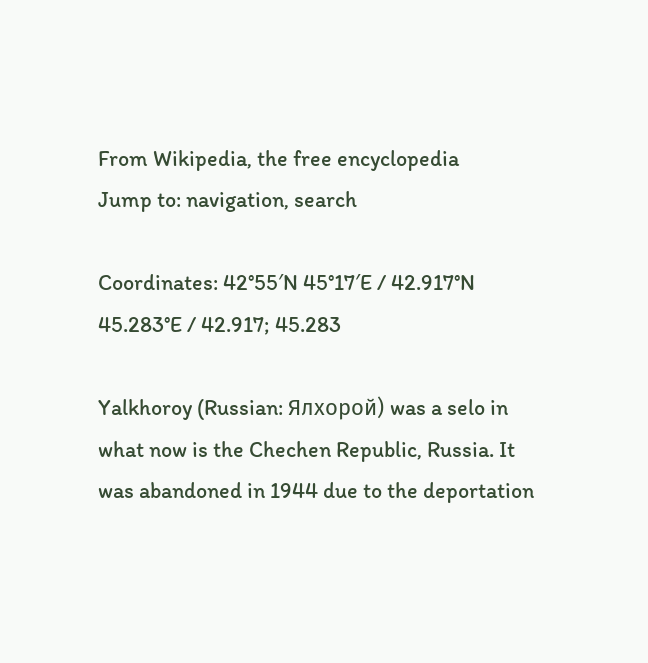From Wikipedia, the free encyclopedia
Jump to: navigation, search

Coordinates: 42°55′N 45°17′E / 42.917°N 45.283°E / 42.917; 45.283

Yalkhoroy (Russian: Ялхорой) was a selo in what now is the Chechen Republic, Russia. It was abandoned in 1944 due to the deportation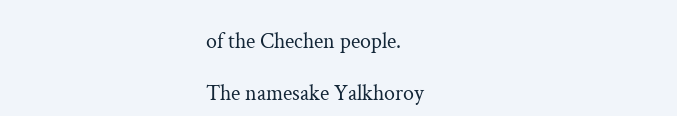of the Chechen people.

The namesake Yalkhoroy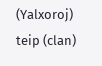(Yalxoroj) teip (clan)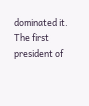dominated it. The first president of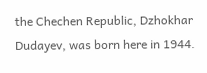the Chechen Republic, Dzhokhar Dudayev, was born here in 1944.